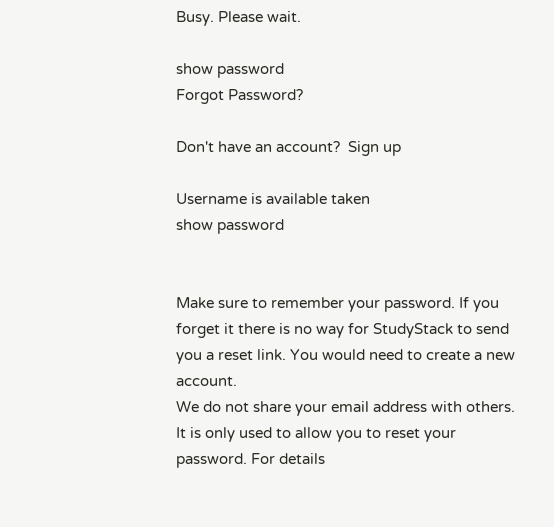Busy. Please wait.

show password
Forgot Password?

Don't have an account?  Sign up

Username is available taken
show password


Make sure to remember your password. If you forget it there is no way for StudyStack to send you a reset link. You would need to create a new account.
We do not share your email address with others. It is only used to allow you to reset your password. For details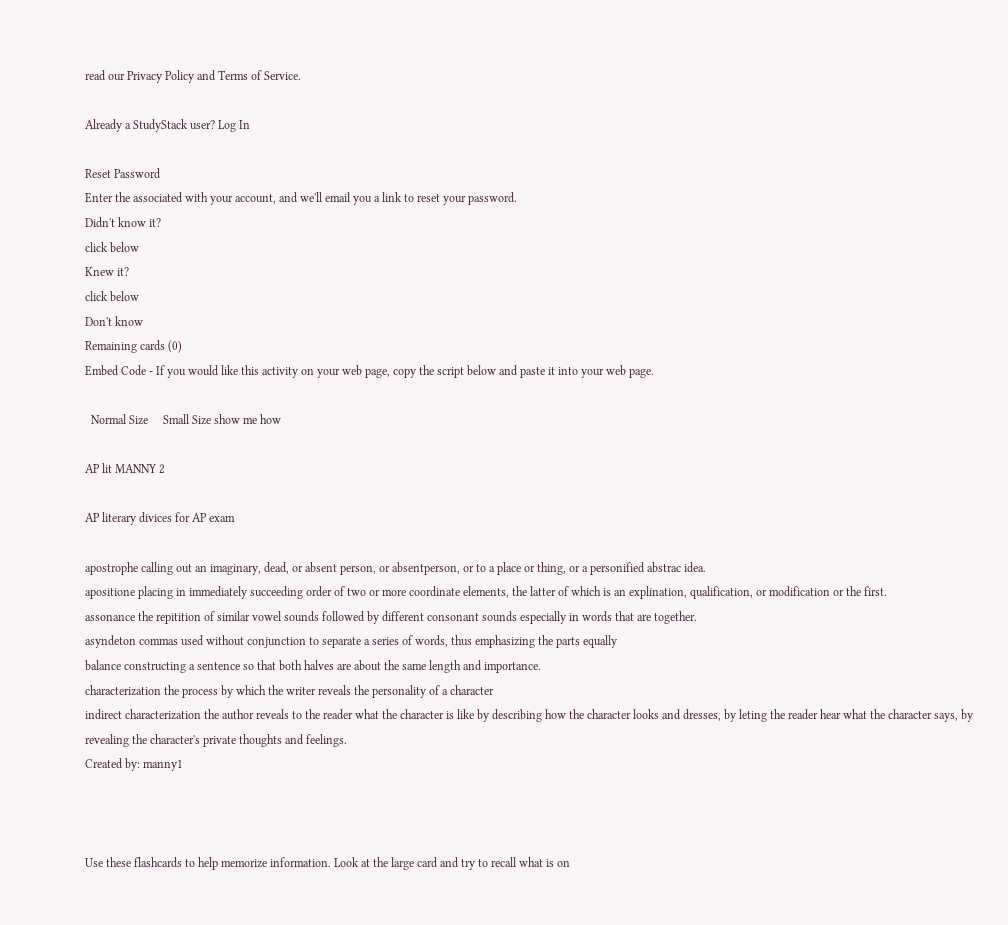read our Privacy Policy and Terms of Service.

Already a StudyStack user? Log In

Reset Password
Enter the associated with your account, and we'll email you a link to reset your password.
Didn't know it?
click below
Knew it?
click below
Don't know
Remaining cards (0)
Embed Code - If you would like this activity on your web page, copy the script below and paste it into your web page.

  Normal Size     Small Size show me how

AP lit MANNY 2

AP literary divices for AP exam

apostrophe calling out an imaginary, dead, or absent person, or absentperson, or to a place or thing, or a personified abstrac idea.
apositione placing in immediately succeeding order of two or more coordinate elements, the latter of which is an explination, qualification, or modification or the first.
assonance the repitition of similar vowel sounds followed by different consonant sounds especially in words that are together.
asyndeton commas used without conjunction to separate a series of words, thus emphasizing the parts equally
balance constructing a sentence so that both halves are about the same length and importance.
characterization the process by which the writer reveals the personality of a character
indirect characterization the author reveals to the reader what the character is like by describing how the character looks and dresses, by leting the reader hear what the character says, by revealing the character's private thoughts and feelings.
Created by: manny1



Use these flashcards to help memorize information. Look at the large card and try to recall what is on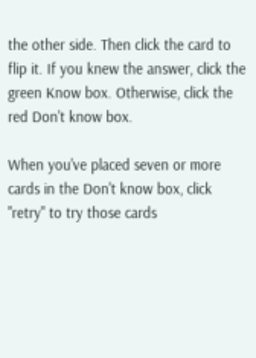the other side. Then click the card to flip it. If you knew the answer, click the green Know box. Otherwise, click the red Don't know box.

When you've placed seven or more cards in the Don't know box, click "retry" to try those cards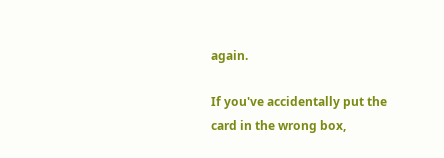again.

If you've accidentally put the card in the wrong box,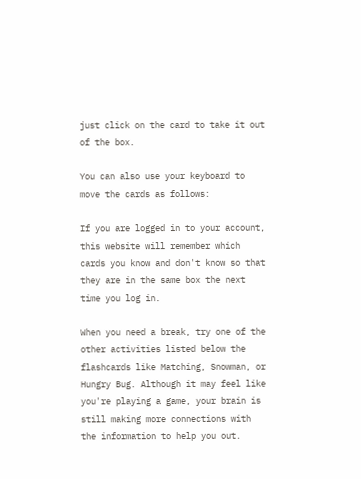just click on the card to take it out of the box.

You can also use your keyboard to move the cards as follows:

If you are logged in to your account, this website will remember which cards you know and don't know so that they are in the same box the next time you log in.

When you need a break, try one of the other activities listed below the flashcards like Matching, Snowman, or Hungry Bug. Although it may feel like you're playing a game, your brain is still making more connections with the information to help you out.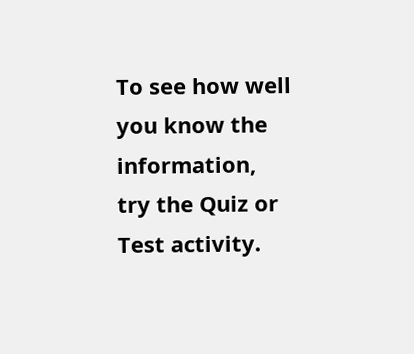To see how well you know the information, try the Quiz or Test activity.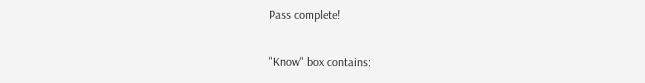Pass complete!

"Know" box contains: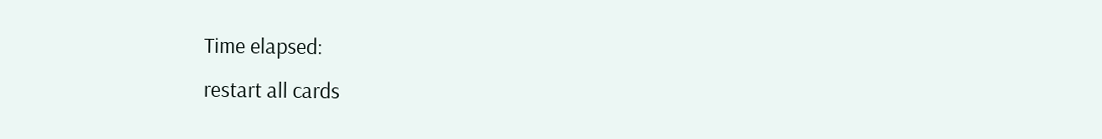Time elapsed:
restart all cards